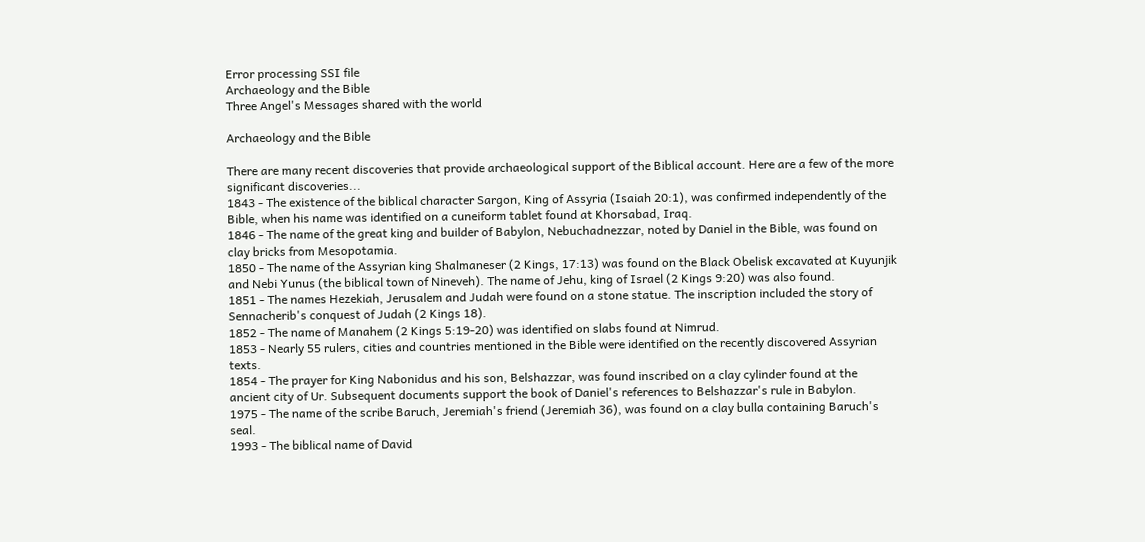Error processing SSI file
Archaeology and the Bible
Three Angel's Messages shared with the world

Archaeology and the Bible

There are many recent discoveries that provide archaeological support of the Biblical account. Here are a few of the more significant discoveries...
1843 - The existence of the biblical character Sargon, King of Assyria (Isaiah 20:1), was confirmed independently of the Bible, when his name was identified on a cuneiform tablet found at Khorsabad, Iraq.
1846 - The name of the great king and builder of Babylon, Nebuchadnezzar, noted by Daniel in the Bible, was found on clay bricks from Mesopotamia.
1850 - The name of the Assyrian king Shalmaneser (2 Kings, 17:13) was found on the Black Obelisk excavated at Kuyunjik and Nebi Yunus (the biblical town of Nineveh). The name of Jehu, king of Israel (2 Kings 9:20) was also found.
1851 - The names Hezekiah, Jerusalem and Judah were found on a stone statue. The inscription included the story of Sennacherib's conquest of Judah (2 Kings 18).
1852 - The name of Manahem (2 Kings 5:19-20) was identified on slabs found at Nimrud.
1853 - Nearly 55 rulers, cities and countries mentioned in the Bible were identified on the recently discovered Assyrian texts.
1854 - The prayer for King Nabonidus and his son, Belshazzar, was found inscribed on a clay cylinder found at the ancient city of Ur. Subsequent documents support the book of Daniel's references to Belshazzar's rule in Babylon.
1975 - The name of the scribe Baruch, Jeremiah's friend (Jeremiah 36), was found on a clay bulla containing Baruch's seal.
1993 - The biblical name of David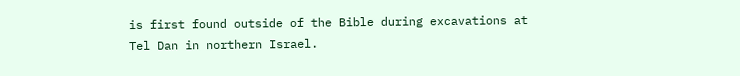is first found outside of the Bible during excavations at Tel Dan in northern Israel.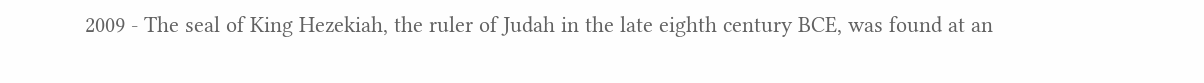2009 - The seal of King Hezekiah, the ruler of Judah in the late eighth century BCE, was found at an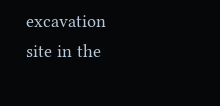excavation site in the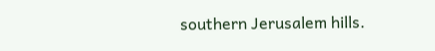southern Jerusalem hills.